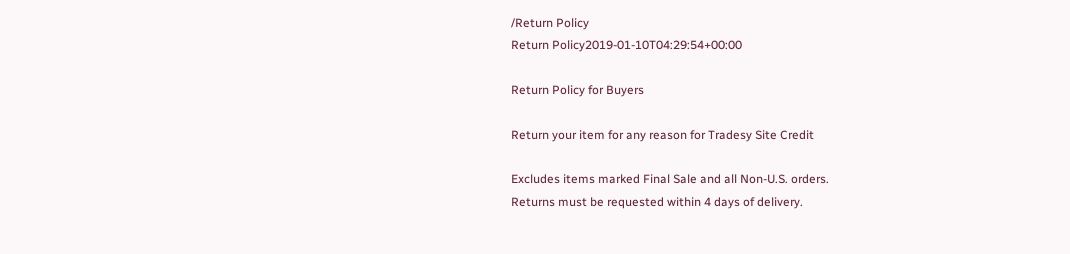/Return Policy
Return Policy2019-01-10T04:29:54+00:00

Return Policy for Buyers

Return your item for any reason for Tradesy Site Credit

Excludes items marked Final Sale and all Non-U.S. orders.
Returns must be requested within 4 days of delivery.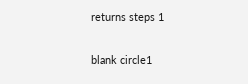returns steps 1

blank circle1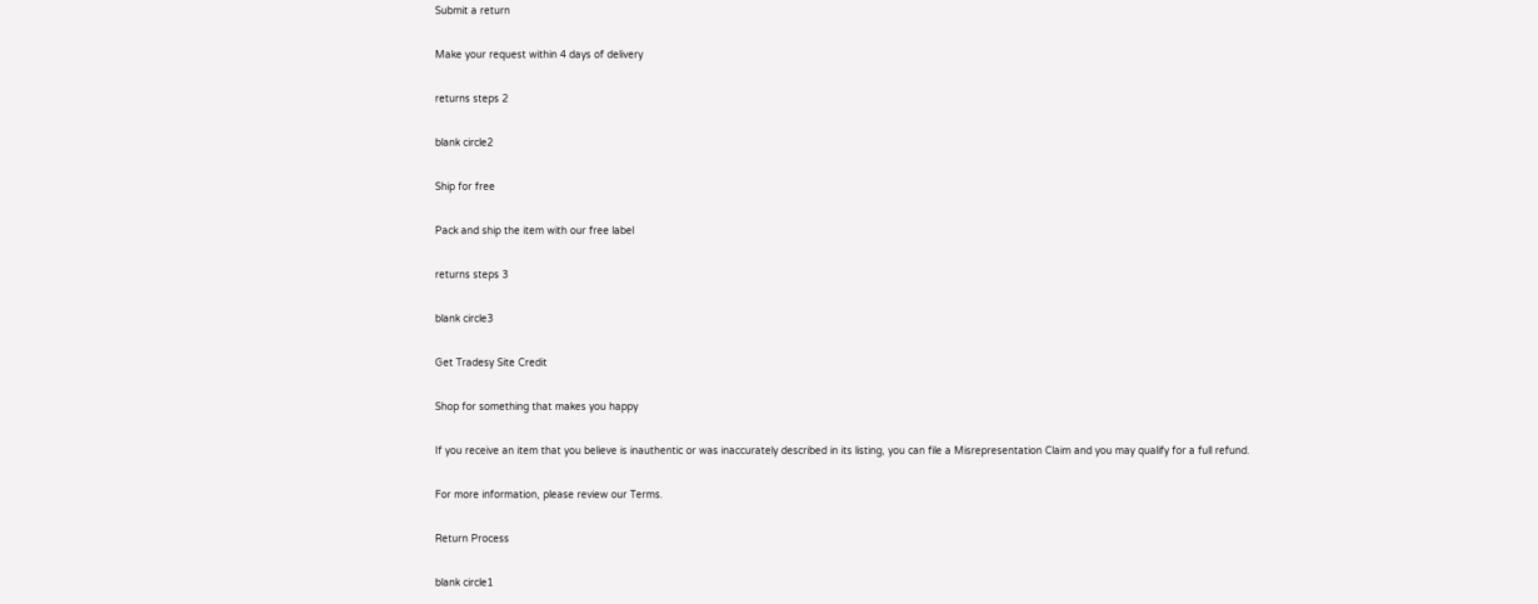Submit a return

Make your request within 4 days of delivery

returns steps 2

blank circle2

Ship for free

Pack and ship the item with our free label

returns steps 3

blank circle3

Get Tradesy Site Credit

Shop for something that makes you happy

If you receive an item that you believe is inauthentic or was inaccurately described in its listing, you can file a Misrepresentation Claim and you may qualify for a full refund.

For more information, please review our Terms.

Return Process

blank circle1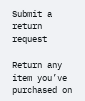Submit a return request

Return any item you’ve purchased on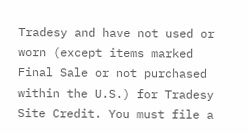Tradesy and have not used or worn (except items marked Final Sale or not purchased within the U.S.) for Tradesy Site Credit. You must file a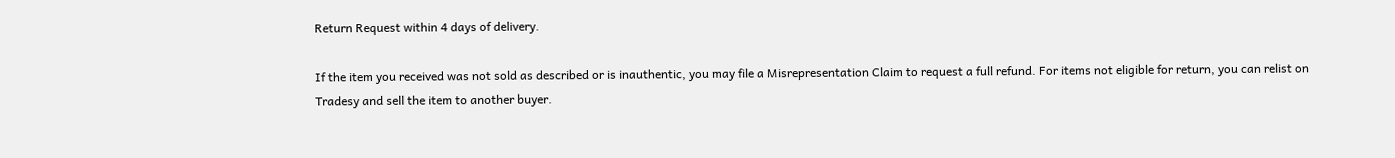Return Request within 4 days of delivery.

If the item you received was not sold as described or is inauthentic, you may file a Misrepresentation Claim to request a full refund. For items not eligible for return, you can relist on Tradesy and sell the item to another buyer.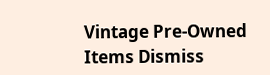Vintage Pre-Owned Items Dismiss